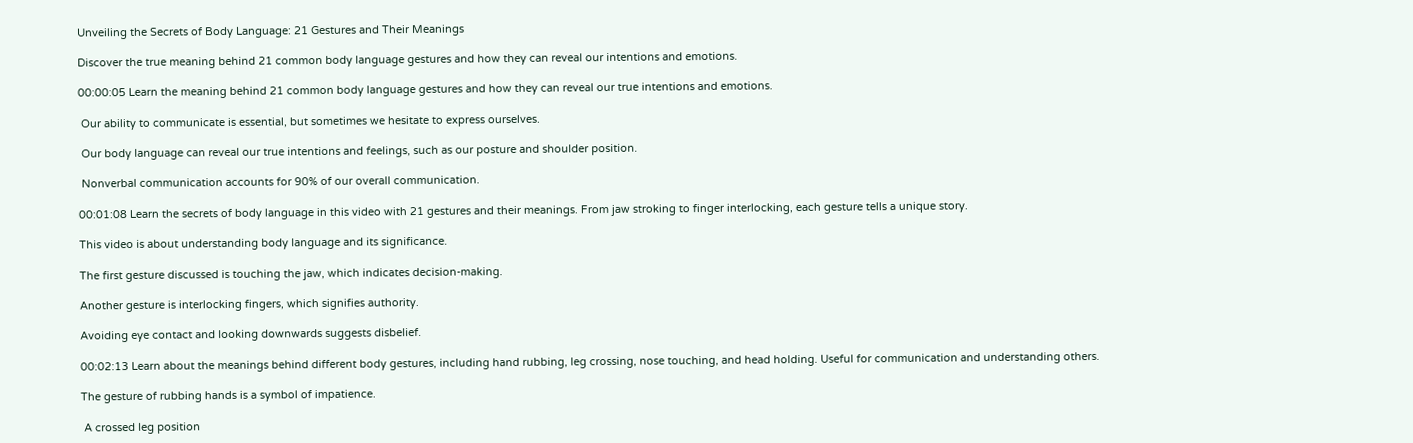Unveiling the Secrets of Body Language: 21 Gestures and Their Meanings

Discover the true meaning behind 21 common body language gestures and how they can reveal our intentions and emotions.

00:00:05 Learn the meaning behind 21 common body language gestures and how they can reveal our true intentions and emotions.

 Our ability to communicate is essential, but sometimes we hesitate to express ourselves.

 Our body language can reveal our true intentions and feelings, such as our posture and shoulder position.

 Nonverbal communication accounts for 90% of our overall communication.

00:01:08 Learn the secrets of body language in this video with 21 gestures and their meanings. From jaw stroking to finger interlocking, each gesture tells a unique story.

This video is about understanding body language and its significance.

The first gesture discussed is touching the jaw, which indicates decision-making.

Another gesture is interlocking fingers, which signifies authority.

Avoiding eye contact and looking downwards suggests disbelief.

00:02:13 Learn about the meanings behind different body gestures, including hand rubbing, leg crossing, nose touching, and head holding. Useful for communication and understanding others.

The gesture of rubbing hands is a symbol of impatience.

 A crossed leg position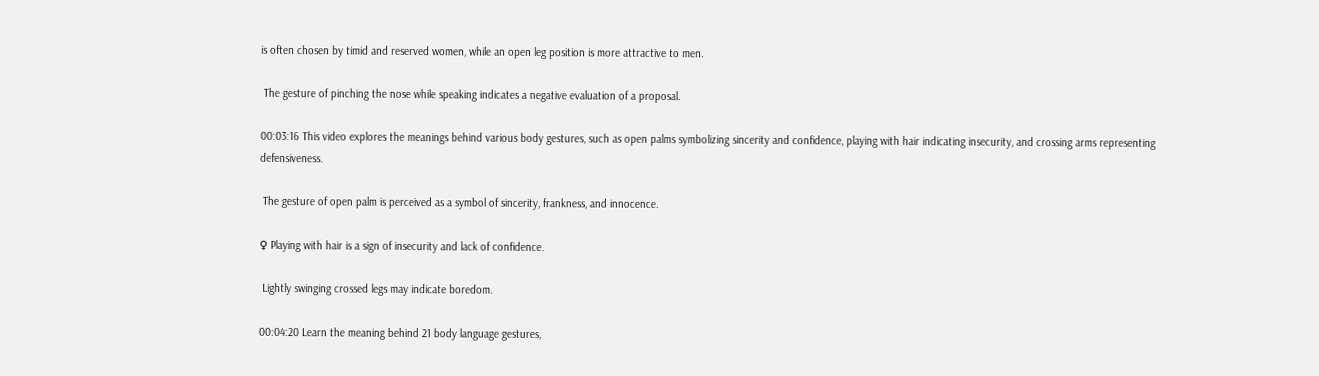is often chosen by timid and reserved women, while an open leg position is more attractive to men.

 The gesture of pinching the nose while speaking indicates a negative evaluation of a proposal.

00:03:16 This video explores the meanings behind various body gestures, such as open palms symbolizing sincerity and confidence, playing with hair indicating insecurity, and crossing arms representing defensiveness.

 The gesture of open palm is perceived as a symbol of sincerity, frankness, and innocence.

♀ Playing with hair is a sign of insecurity and lack of confidence.

 Lightly swinging crossed legs may indicate boredom.

00:04:20 Learn the meaning behind 21 body language gestures,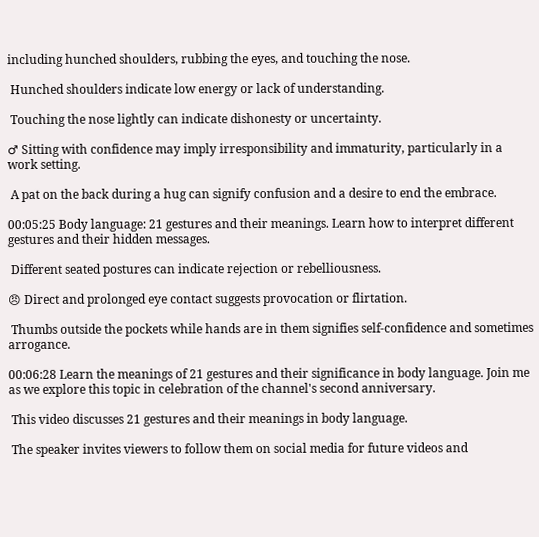including hunched shoulders, rubbing the eyes, and touching the nose.

 Hunched shoulders indicate low energy or lack of understanding.

 Touching the nose lightly can indicate dishonesty or uncertainty.

♂ Sitting with confidence may imply irresponsibility and immaturity, particularly in a work setting.

 A pat on the back during a hug can signify confusion and a desire to end the embrace.

00:05:25 Body language: 21 gestures and their meanings. Learn how to interpret different gestures and their hidden messages.

 Different seated postures can indicate rejection or rebelliousness.

😠 Direct and prolonged eye contact suggests provocation or flirtation.

 Thumbs outside the pockets while hands are in them signifies self-confidence and sometimes arrogance.

00:06:28 Learn the meanings of 21 gestures and their significance in body language. Join me as we explore this topic in celebration of the channel's second anniversary.

 This video discusses 21 gestures and their meanings in body language.

 The speaker invites viewers to follow them on social media for future videos and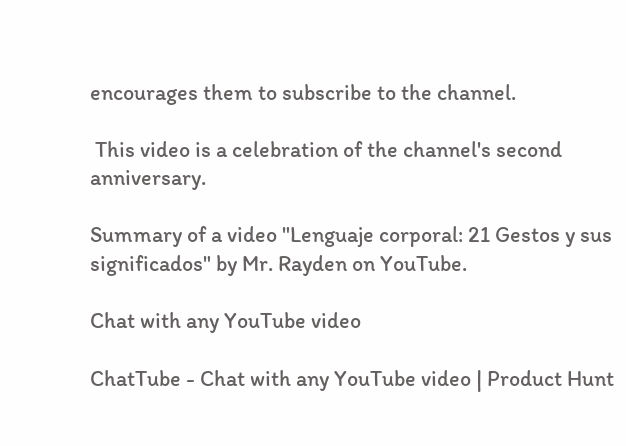encourages them to subscribe to the channel.

 This video is a celebration of the channel's second anniversary.

Summary of a video "Lenguaje corporal: 21 Gestos y sus significados" by Mr. Rayden on YouTube.

Chat with any YouTube video

ChatTube - Chat with any YouTube video | Product Hunt